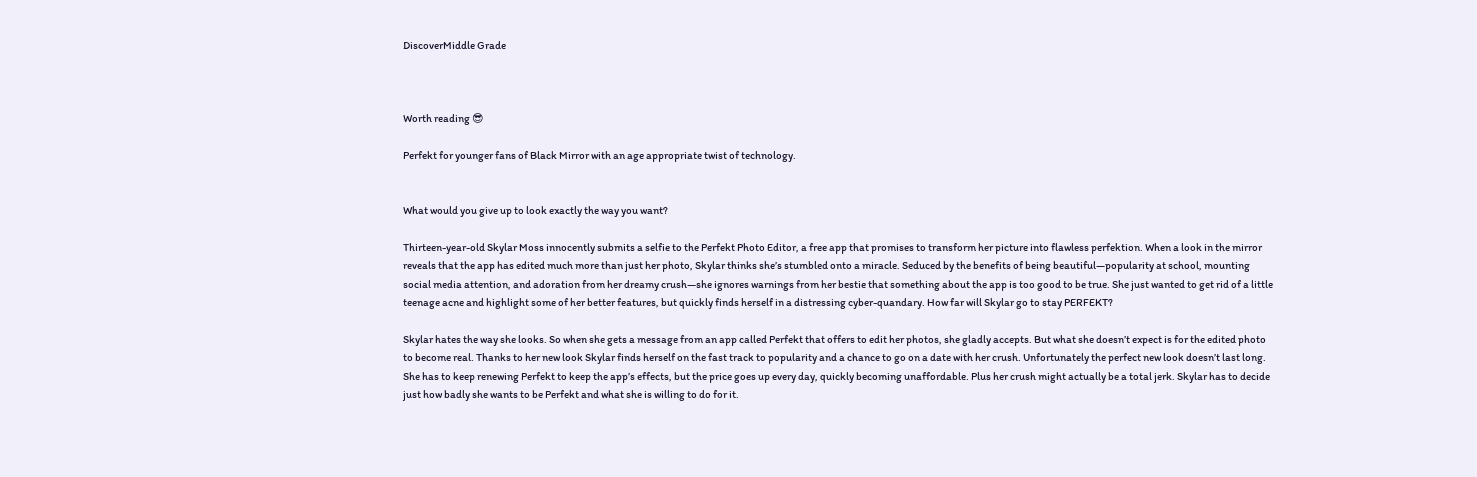DiscoverMiddle Grade



Worth reading 😎

Perfekt for younger fans of Black Mirror with an age appropriate twist of technology.


What would you give up to look exactly the way you want?

Thirteen-year-old Skylar Moss innocently submits a selfie to the Perfekt Photo Editor, a free app that promises to transform her picture into flawless perfektion. When a look in the mirror reveals that the app has edited much more than just her photo, Skylar thinks she’s stumbled onto a miracle. Seduced by the benefits of being beautiful—popularity at school, mounting social media attention, and adoration from her dreamy crush—she ignores warnings from her bestie that something about the app is too good to be true. She just wanted to get rid of a little teenage acne and highlight some of her better features, but quickly finds herself in a distressing cyber-quandary. How far will Skylar go to stay PERFEKT?

Skylar hates the way she looks. So when she gets a message from an app called Perfekt that offers to edit her photos, she gladly accepts. But what she doesn’t expect is for the edited photo to become real. Thanks to her new look Skylar finds herself on the fast track to popularity and a chance to go on a date with her crush. Unfortunately the perfect new look doesn’t last long. She has to keep renewing Perfekt to keep the app’s effects, but the price goes up every day, quickly becoming unaffordable. Plus her crush might actually be a total jerk. Skylar has to decide just how badly she wants to be Perfekt and what she is willing to do for it.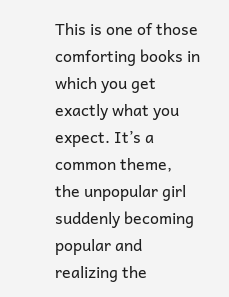This is one of those comforting books in which you get exactly what you expect. It’s a common theme, the unpopular girl suddenly becoming popular and realizing the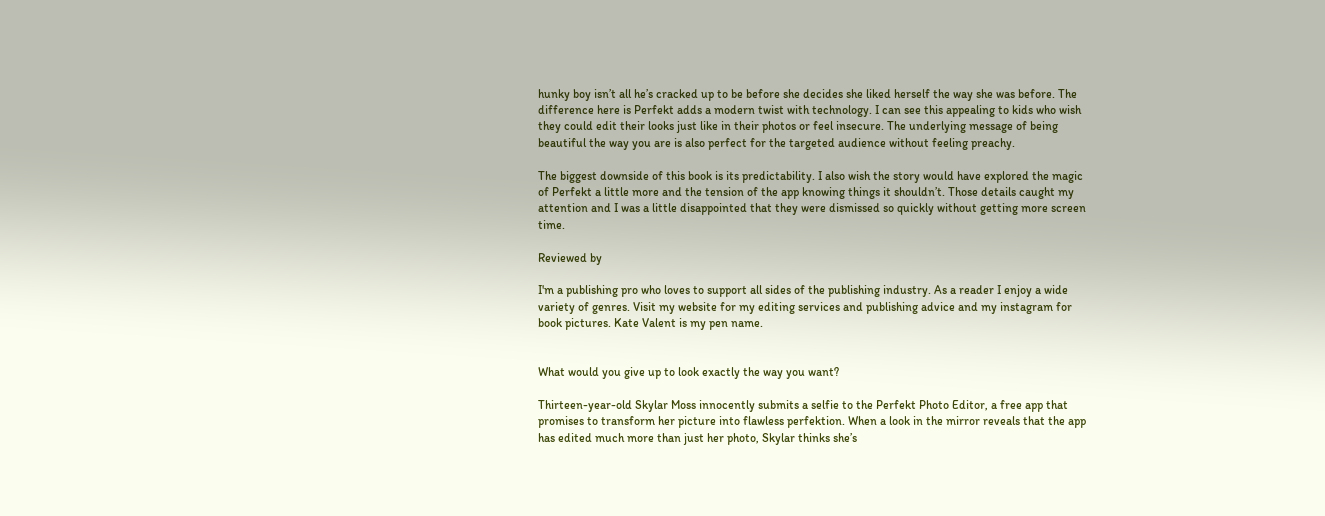hunky boy isn’t all he’s cracked up to be before she decides she liked herself the way she was before. The difference here is Perfekt adds a modern twist with technology. I can see this appealing to kids who wish they could edit their looks just like in their photos or feel insecure. The underlying message of being beautiful the way you are is also perfect for the targeted audience without feeling preachy.

The biggest downside of this book is its predictability. I also wish the story would have explored the magic of Perfekt a little more and the tension of the app knowing things it shouldn’t. Those details caught my attention and I was a little disappointed that they were dismissed so quickly without getting more screen time.

Reviewed by

I'm a publishing pro who loves to support all sides of the publishing industry. As a reader I enjoy a wide variety of genres. Visit my website for my editing services and publishing advice and my instagram for book pictures. Kate Valent is my pen name.


What would you give up to look exactly the way you want?

Thirteen-year-old Skylar Moss innocently submits a selfie to the Perfekt Photo Editor, a free app that promises to transform her picture into flawless perfektion. When a look in the mirror reveals that the app has edited much more than just her photo, Skylar thinks she’s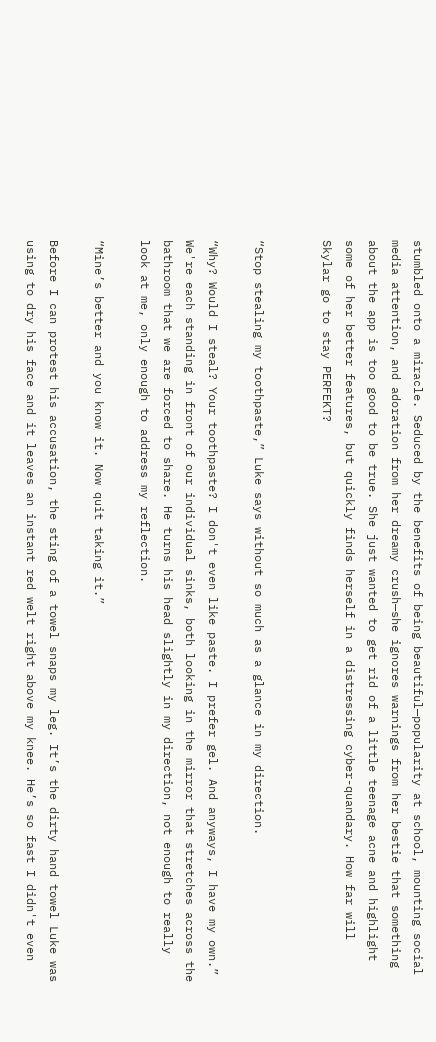stumbled onto a miracle. Seduced by the benefits of being beautiful—popularity at school, mounting social media attention, and adoration from her dreamy crush—she ignores warnings from her bestie that something about the app is too good to be true. She just wanted to get rid of a little teenage acne and highlight some of her better features, but quickly finds herself in a distressing cyber-quandary. How far will Skylar go to stay PERFEKT?


“Stop stealing my toothpaste,” Luke says without so much as a glance in my direction.

“Why? Would I steal? Your toothpaste? I don't even like paste. I prefer gel. And anyways, I have my own.” We're each standing in front of our individual sinks, both looking in the mirror that stretches across the bathroom that we are forced to share. He turns his head slightly in my direction, not enough to really look at me, only enough to address my reflection.

“Mine’s better and you know it. Now quit taking it.”

Before I can protest his accusation, the sting of a towel snaps my leg. It’s the dirty hand towel Luke was using to dry his face and it leaves an instant red welt right above my knee. He’s so fast I didn't even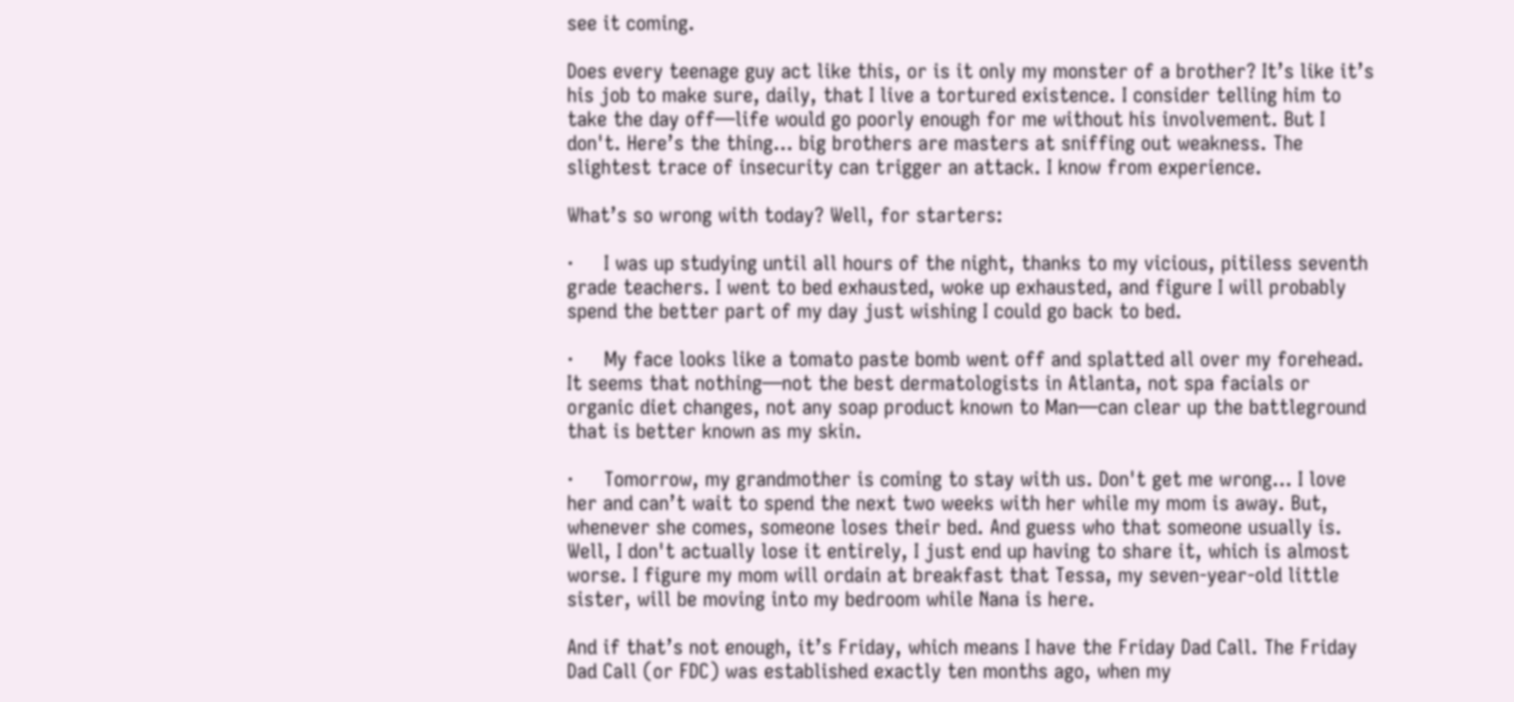see it coming.

Does every teenage guy act like this, or is it only my monster of a brother? It’s like it’s his job to make sure, daily, that I live a tortured existence. I consider telling him to take the day off—life would go poorly enough for me without his involvement. But I don't. Here’s the thing… big brothers are masters at sniffing out weakness. The slightest trace of insecurity can trigger an attack. I know from experience.

What’s so wrong with today? Well, for starters:

·     I was up studying until all hours of the night, thanks to my vicious, pitiless seventh grade teachers. I went to bed exhausted, woke up exhausted, and figure I will probably spend the better part of my day just wishing I could go back to bed.

·     My face looks like a tomato paste bomb went off and splatted all over my forehead. It seems that nothing—not the best dermatologists in Atlanta, not spa facials or organic diet changes, not any soap product known to Man—can clear up the battleground that is better known as my skin.

·     Tomorrow, my grandmother is coming to stay with us. Don't get me wrong… I love her and can’t wait to spend the next two weeks with her while my mom is away. But, whenever she comes, someone loses their bed. And guess who that someone usually is. Well, I don't actually lose it entirely, I just end up having to share it, which is almost worse. I figure my mom will ordain at breakfast that Tessa, my seven-year-old little sister, will be moving into my bedroom while Nana is here.

And if that’s not enough, it’s Friday, which means I have the Friday Dad Call. The Friday Dad Call (or FDC) was established exactly ten months ago, when my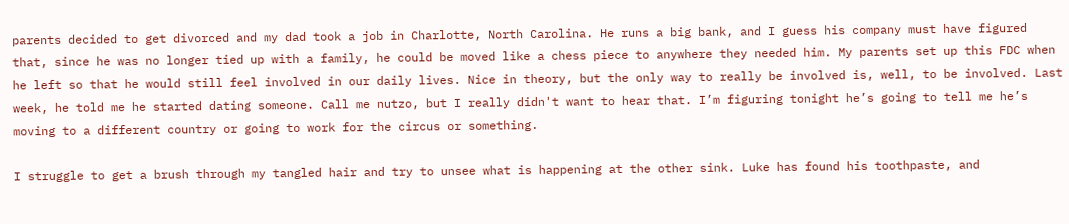parents decided to get divorced and my dad took a job in Charlotte, North Carolina. He runs a big bank, and I guess his company must have figured that, since he was no longer tied up with a family, he could be moved like a chess piece to anywhere they needed him. My parents set up this FDC when he left so that he would still feel involved in our daily lives. Nice in theory, but the only way to really be involved is, well, to be involved. Last week, he told me he started dating someone. Call me nutzo, but I really didn't want to hear that. I’m figuring tonight he’s going to tell me he’s moving to a different country or going to work for the circus or something.

I struggle to get a brush through my tangled hair and try to unsee what is happening at the other sink. Luke has found his toothpaste, and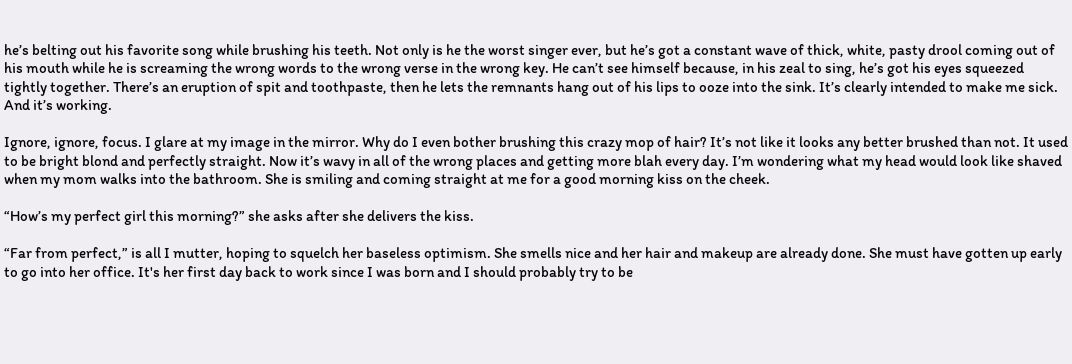he’s belting out his favorite song while brushing his teeth. Not only is he the worst singer ever, but he’s got a constant wave of thick, white, pasty drool coming out of his mouth while he is screaming the wrong words to the wrong verse in the wrong key. He can’t see himself because, in his zeal to sing, he’s got his eyes squeezed tightly together. There’s an eruption of spit and toothpaste, then he lets the remnants hang out of his lips to ooze into the sink. It’s clearly intended to make me sick. And it’s working.

Ignore, ignore, focus. I glare at my image in the mirror. Why do I even bother brushing this crazy mop of hair? It’s not like it looks any better brushed than not. It used to be bright blond and perfectly straight. Now it’s wavy in all of the wrong places and getting more blah every day. I’m wondering what my head would look like shaved when my mom walks into the bathroom. She is smiling and coming straight at me for a good morning kiss on the cheek.

“How’s my perfect girl this morning?” she asks after she delivers the kiss.

“Far from perfect,” is all I mutter, hoping to squelch her baseless optimism. She smells nice and her hair and makeup are already done. She must have gotten up early to go into her office. It's her first day back to work since I was born and I should probably try to be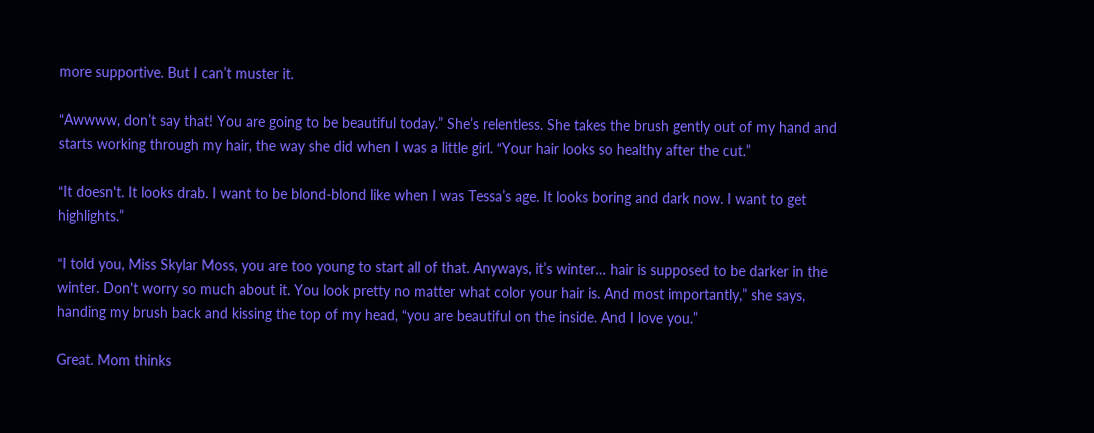more supportive. But I can’t muster it.

“Awwww, don’t say that! You are going to be beautiful today.” She’s relentless. She takes the brush gently out of my hand and starts working through my hair, the way she did when I was a little girl. “Your hair looks so healthy after the cut.”

“It doesn't. It looks drab. I want to be blond-blond like when I was Tessa’s age. It looks boring and dark now. I want to get highlights.”

“I told you, Miss Skylar Moss, you are too young to start all of that. Anyways, it’s winter… hair is supposed to be darker in the winter. Don't worry so much about it. You look pretty no matter what color your hair is. And most importantly,” she says, handing my brush back and kissing the top of my head, “you are beautiful on the inside. And I love you.”

Great. Mom thinks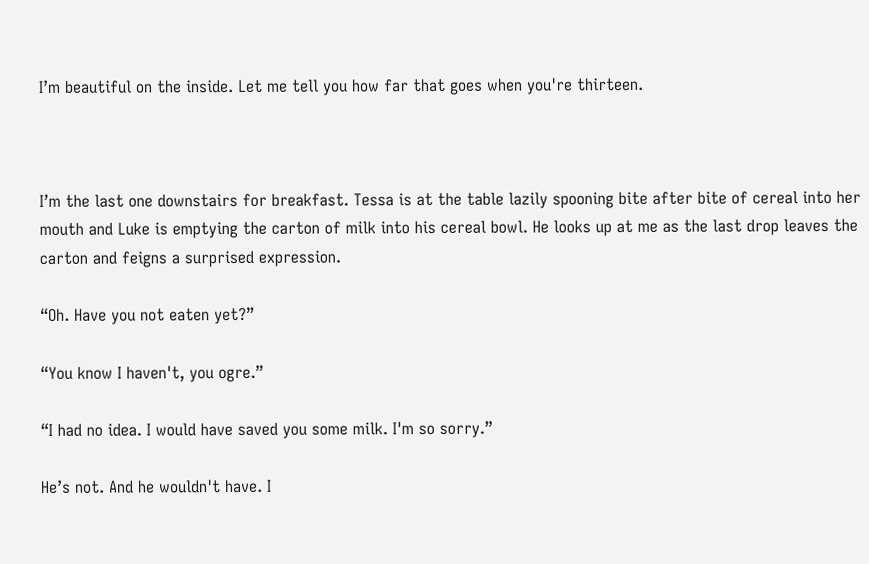I’m beautiful on the inside. Let me tell you how far that goes when you're thirteen.



I’m the last one downstairs for breakfast. Tessa is at the table lazily spooning bite after bite of cereal into her mouth and Luke is emptying the carton of milk into his cereal bowl. He looks up at me as the last drop leaves the carton and feigns a surprised expression.

“Oh. Have you not eaten yet?”

“You know I haven't, you ogre.”

“I had no idea. I would have saved you some milk. I'm so sorry.”

He’s not. And he wouldn't have. I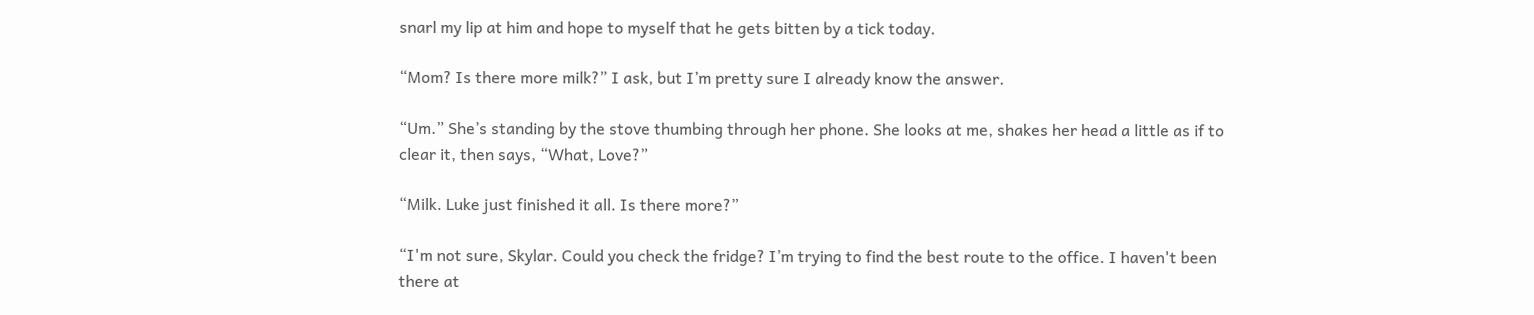snarl my lip at him and hope to myself that he gets bitten by a tick today.

“Mom? Is there more milk?” I ask, but I’m pretty sure I already know the answer.

“Um.” She’s standing by the stove thumbing through her phone. She looks at me, shakes her head a little as if to clear it, then says, “What, Love?”

“Milk. Luke just finished it all. Is there more?”

“I'm not sure, Skylar. Could you check the fridge? I’m trying to find the best route to the office. I haven't been there at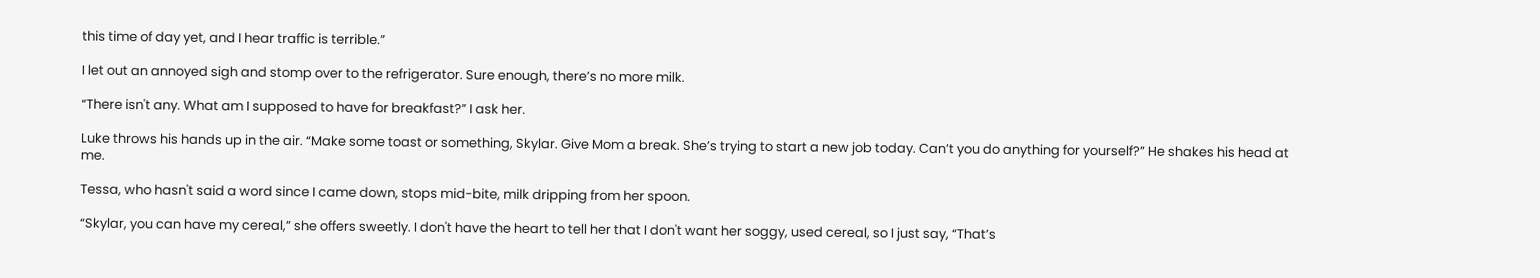this time of day yet, and I hear traffic is terrible.”

I let out an annoyed sigh and stomp over to the refrigerator. Sure enough, there’s no more milk.

“There isn't any. What am I supposed to have for breakfast?” I ask her.

Luke throws his hands up in the air. “Make some toast or something, Skylar. Give Mom a break. She’s trying to start a new job today. Can’t you do anything for yourself?” He shakes his head at me.

Tessa, who hasn't said a word since I came down, stops mid-bite, milk dripping from her spoon.

“Skylar, you can have my cereal,” she offers sweetly. I don't have the heart to tell her that I don't want her soggy, used cereal, so I just say, “That’s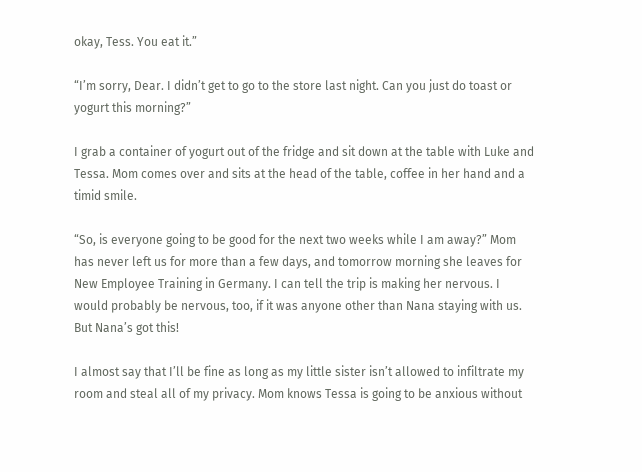okay, Tess. You eat it.”

“I’m sorry, Dear. I didn’t get to go to the store last night. Can you just do toast or yogurt this morning?”

I grab a container of yogurt out of the fridge and sit down at the table with Luke and Tessa. Mom comes over and sits at the head of the table, coffee in her hand and a timid smile.

“So, is everyone going to be good for the next two weeks while I am away?” Mom has never left us for more than a few days, and tomorrow morning she leaves for New Employee Training in Germany. I can tell the trip is making her nervous. I would probably be nervous, too, if it was anyone other than Nana staying with us. But Nana’s got this!

I almost say that I’ll be fine as long as my little sister isn’t allowed to infiltrate my room and steal all of my privacy. Mom knows Tessa is going to be anxious without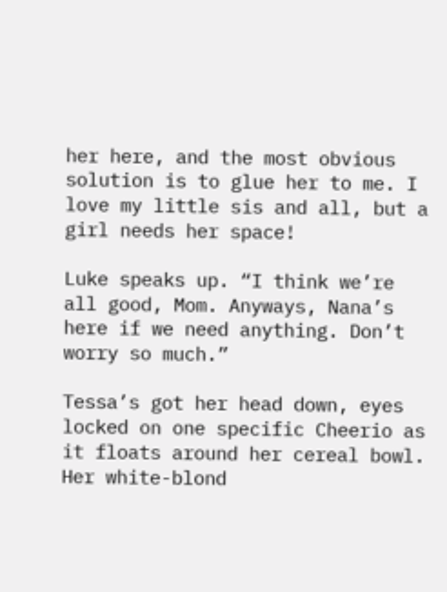her here, and the most obvious solution is to glue her to me. I love my little sis and all, but a girl needs her space!

Luke speaks up. “I think we’re all good, Mom. Anyways, Nana’s here if we need anything. Don’t worry so much.”

Tessa’s got her head down, eyes locked on one specific Cheerio as it floats around her cereal bowl. Her white-blond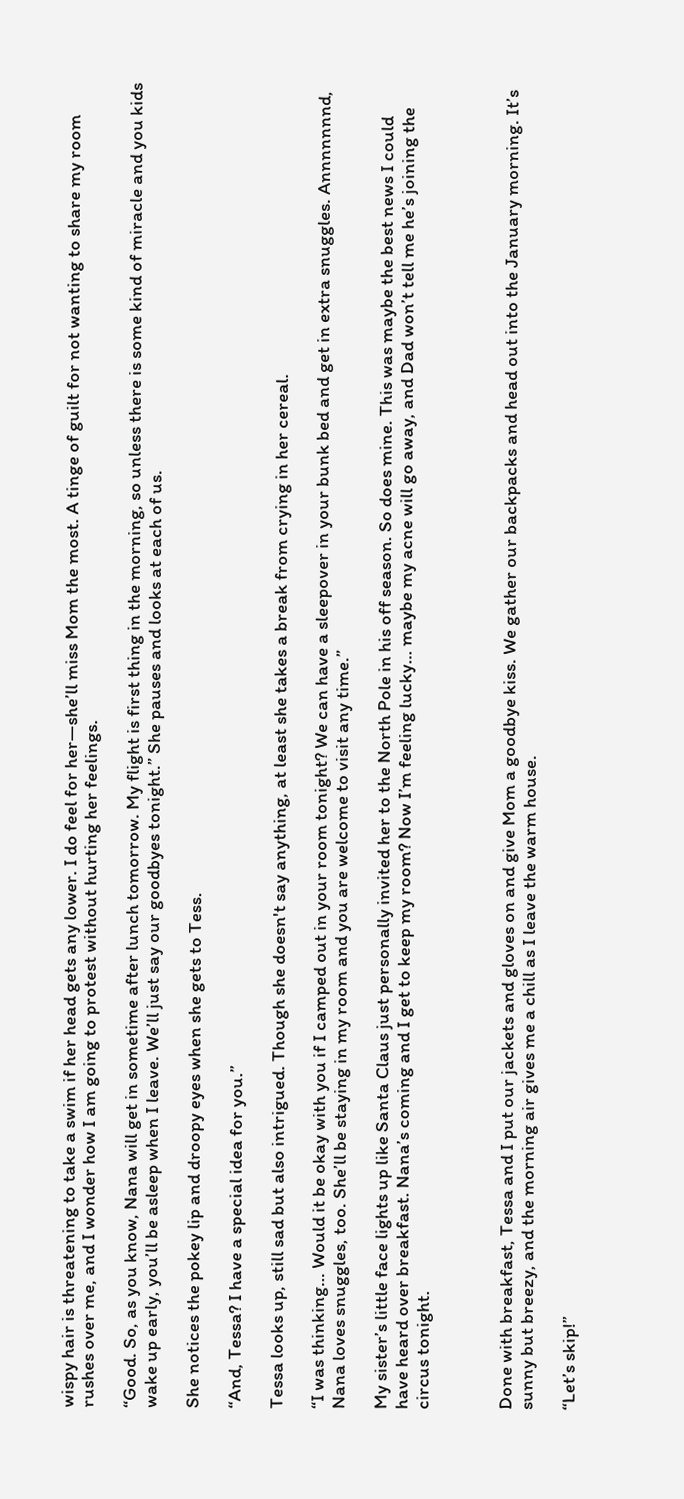wispy hair is threatening to take a swim if her head gets any lower. I do feel for her—she’ll miss Mom the most. A tinge of guilt for not wanting to share my room rushes over me, and I wonder how I am going to protest without hurting her feelings.

“Good. So, as you know, Nana will get in sometime after lunch tomorrow. My flight is first thing in the morning, so unless there is some kind of miracle and you kids wake up early, you’ll be asleep when I leave. We’ll just say our goodbyes tonight.” She pauses and looks at each of us.

She notices the pokey lip and droopy eyes when she gets to Tess.

“And, Tessa? I have a special idea for you.”

Tessa looks up, still sad but also intrigued. Though she doesn't say anything, at least she takes a break from crying in her cereal.

“I was thinking… Would it be okay with you if I camped out in your room tonight? We can have a sleepover in your bunk bed and get in extra snuggles. Annnnnnnd, Nana loves snuggles, too. She’ll be staying in my room and you are welcome to visit any time.”

My sister’s little face lights up like Santa Claus just personally invited her to the North Pole in his off season. So does mine. This was maybe the best news I could have heard over breakfast. Nana’s coming and I get to keep my room? Now I’m feeling lucky… maybe my acne will go away, and Dad won’t tell me he’s joining the circus tonight.



Done with breakfast, Tessa and I put our jackets and gloves on and give Mom a goodbye kiss. We gather our backpacks and head out into the January morning. It’s sunny but breezy, and the morning air gives me a chill as I leave the warm house.

“Let’s skip!”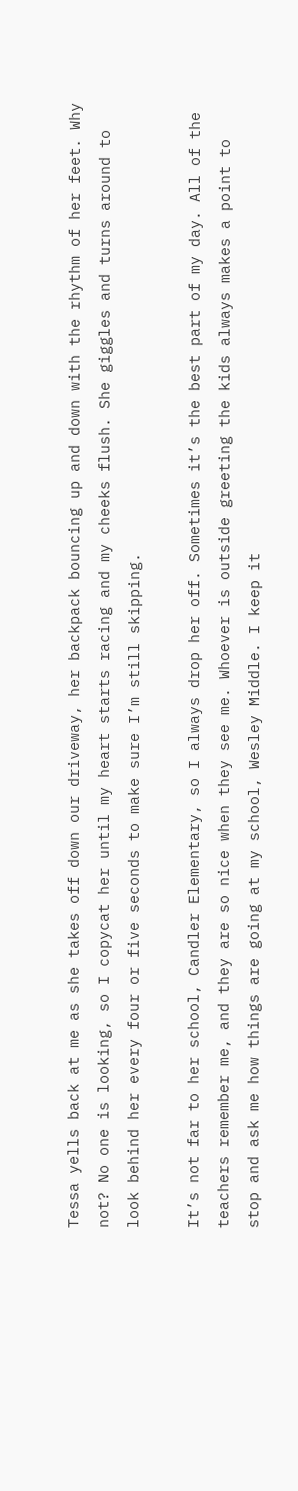Tessa yells back at me as she takes off down our driveway, her backpack bouncing up and down with the rhythm of her feet. Why not? No one is looking, so I copycat her until my heart starts racing and my cheeks flush. She giggles and turns around to look behind her every four or five seconds to make sure I’m still skipping.

It’s not far to her school, Candler Elementary, so I always drop her off. Sometimes it’s the best part of my day. All of the teachers remember me, and they are so nice when they see me. Whoever is outside greeting the kids always makes a point to stop and ask me how things are going at my school, Wesley Middle. I keep it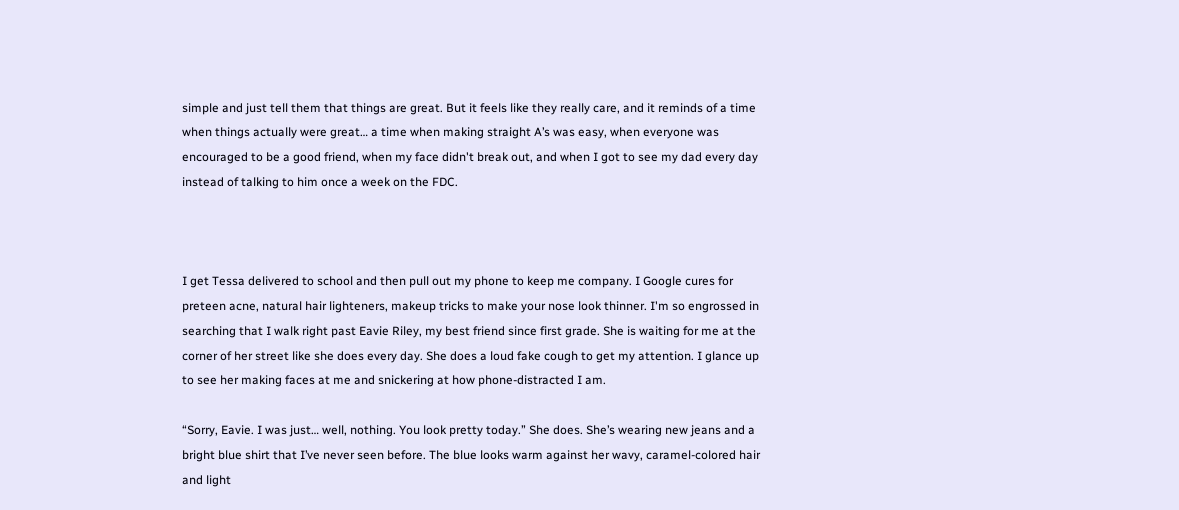simple and just tell them that things are great. But it feels like they really care, and it reminds of a time when things actually were great… a time when making straight A’s was easy, when everyone was encouraged to be a good friend, when my face didn't break out, and when I got to see my dad every day instead of talking to him once a week on the FDC.



I get Tessa delivered to school and then pull out my phone to keep me company. I Google cures for preteen acne, natural hair lighteners, makeup tricks to make your nose look thinner. I'm so engrossed in searching that I walk right past Eavie Riley, my best friend since first grade. She is waiting for me at the corner of her street like she does every day. She does a loud fake cough to get my attention. I glance up to see her making faces at me and snickering at how phone-distracted I am.

“Sorry, Eavie. I was just… well, nothing. You look pretty today.” She does. She’s wearing new jeans and a bright blue shirt that I’ve never seen before. The blue looks warm against her wavy, caramel-colored hair and light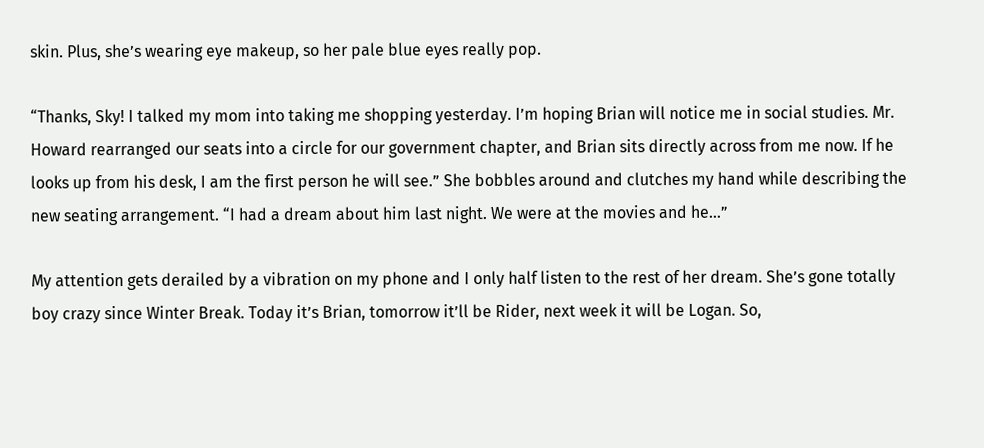skin. Plus, she’s wearing eye makeup, so her pale blue eyes really pop.

“Thanks, Sky! I talked my mom into taking me shopping yesterday. I’m hoping Brian will notice me in social studies. Mr. Howard rearranged our seats into a circle for our government chapter, and Brian sits directly across from me now. If he looks up from his desk, I am the first person he will see.” She bobbles around and clutches my hand while describing the new seating arrangement. “I had a dream about him last night. We were at the movies and he…”

My attention gets derailed by a vibration on my phone and I only half listen to the rest of her dream. She’s gone totally boy crazy since Winter Break. Today it’s Brian, tomorrow it’ll be Rider, next week it will be Logan. So,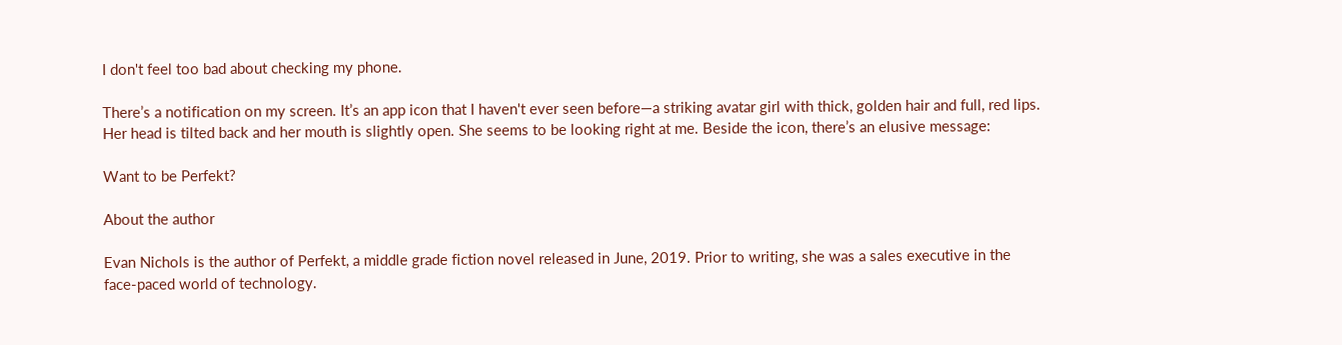I don't feel too bad about checking my phone.

There’s a notification on my screen. It’s an app icon that I haven't ever seen before—a striking avatar girl with thick, golden hair and full, red lips. Her head is tilted back and her mouth is slightly open. She seems to be looking right at me. Beside the icon, there’s an elusive message:

Want to be Perfekt?

About the author

Evan Nichols is the author of Perfekt, a middle grade fiction novel released in June, 2019. Prior to writing, she was a sales executive in the face-paced world of technology.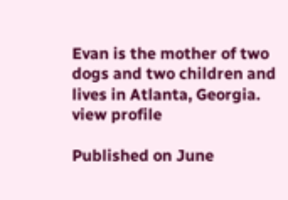Evan is the mother of two dogs and two children and lives in Atlanta, Georgia. view profile

Published on June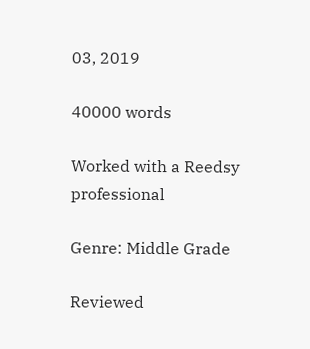03, 2019

40000 words

Worked with a Reedsy professional

Genre: Middle Grade

Reviewed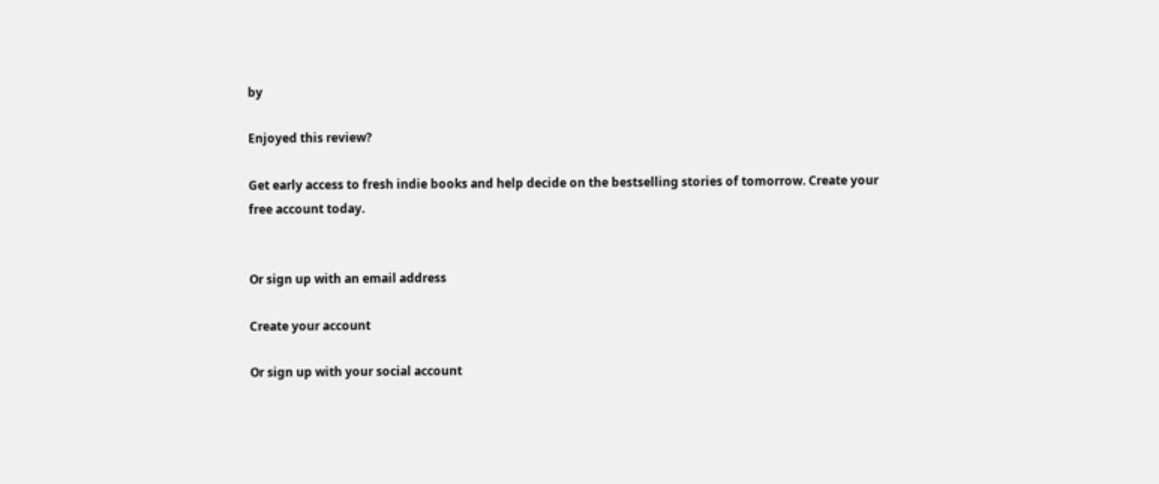by

Enjoyed this review?

Get early access to fresh indie books and help decide on the bestselling stories of tomorrow. Create your free account today.


Or sign up with an email address

Create your account

Or sign up with your social account